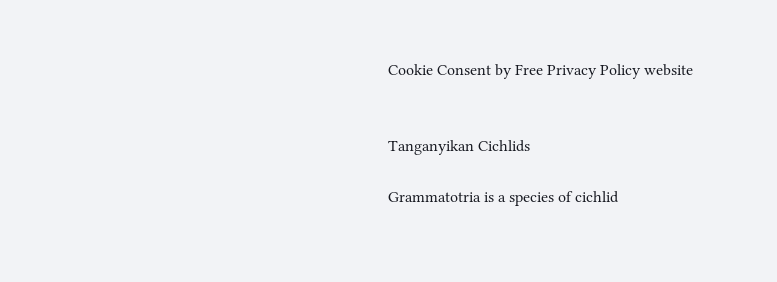Cookie Consent by Free Privacy Policy website


Tanganyikan Cichlids

Grammatotria is a species of cichlid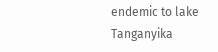endemic to lake Tanganyika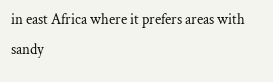in east Africa where it prefers areas with sandy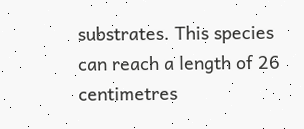substrates. This species can reach a length of 26 centimetres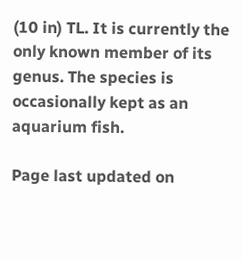(10 in) TL. It is currently the only known member of its genus. The species is occasionally kept as an aquarium fish.

Page last updated on